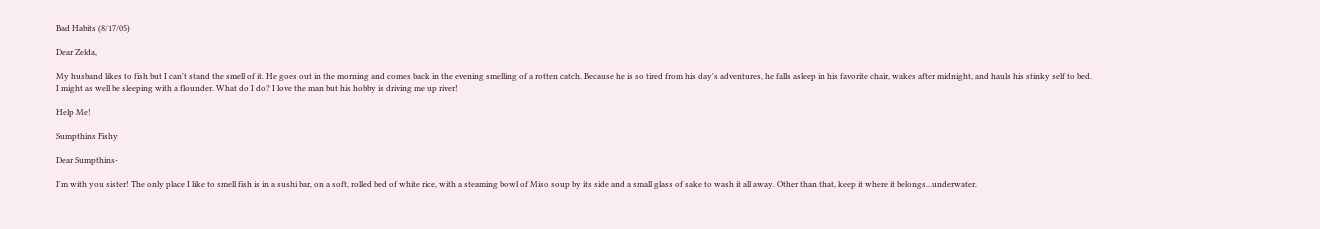Bad Habits (8/17/05)

Dear Zelda,

My husband likes to fish but I can't stand the smell of it. He goes out in the morning and comes back in the evening smelling of a rotten catch. Because he is so tired from his day's adventures, he falls asleep in his favorite chair, wakes after midnight, and hauls his stinky self to bed. I might as well be sleeping with a flounder. What do I do? I love the man but his hobby is driving me up river!

Help Me!

Sumpthins Fishy

Dear Sumpthins-

I'm with you sister! The only place I like to smell fish is in a sushi bar, on a soft, rolled bed of white rice, with a steaming bowl of Miso soup by its side and a small glass of sake to wash it all away. Other than that, keep it where it belongs...underwater.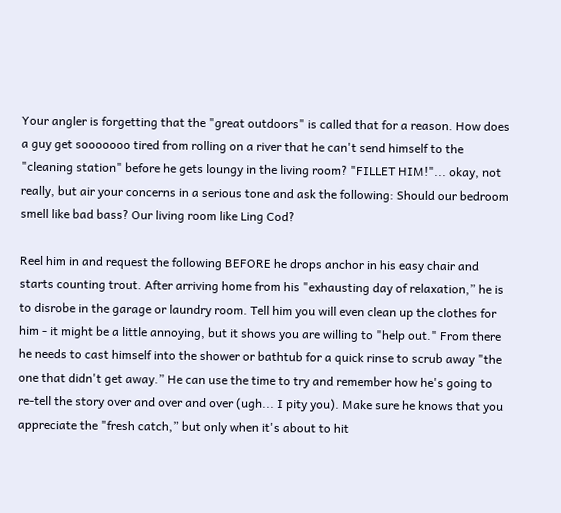Your angler is forgetting that the "great outdoors" is called that for a reason. How does a guy get sooooooo tired from rolling on a river that he can't send himself to the "cleaning station" before he gets loungy in the living room? "FILLET HIM!"... okay, not really, but air your concerns in a serious tone and ask the following: Should our bedroom smell like bad bass? Our living room like Ling Cod?

Reel him in and request the following BEFORE he drops anchor in his easy chair and starts counting trout. After arriving home from his "exhausting day of relaxation,” he is to disrobe in the garage or laundry room. Tell him you will even clean up the clothes for him - it might be a little annoying, but it shows you are willing to "help out." From there he needs to cast himself into the shower or bathtub for a quick rinse to scrub away "the one that didn't get away.” He can use the time to try and remember how he's going to re-tell the story over and over and over (ugh... I pity you). Make sure he knows that you appreciate the "fresh catch,” but only when it's about to hit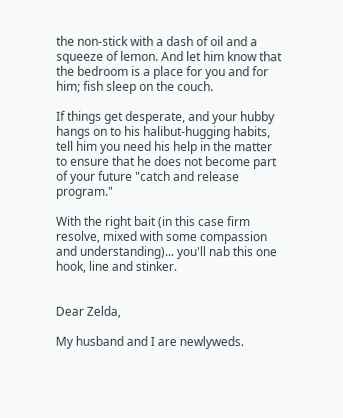the non-stick with a dash of oil and a squeeze of lemon. And let him know that the bedroom is a place for you and for him; fish sleep on the couch.

If things get desperate, and your hubby hangs on to his halibut-hugging habits, tell him you need his help in the matter to ensure that he does not become part of your future "catch and release program."

With the right bait (in this case firm resolve, mixed with some compassion and understanding)... you'll nab this one hook, line and stinker.


Dear Zelda,

My husband and I are newlyweds.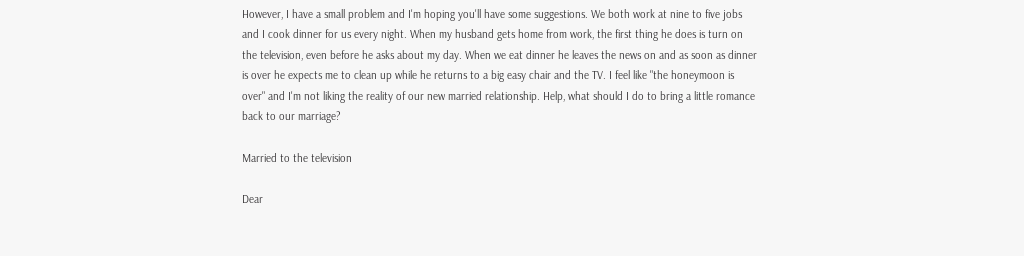However, I have a small problem and I'm hoping you'll have some suggestions. We both work at nine to five jobs and I cook dinner for us every night. When my husband gets home from work, the first thing he does is turn on the television, even before he asks about my day. When we eat dinner he leaves the news on and as soon as dinner is over he expects me to clean up while he returns to a big easy chair and the TV. I feel like "the honeymoon is over" and I'm not liking the reality of our new married relationship. Help, what should I do to bring a little romance back to our marriage?

Married to the television

Dear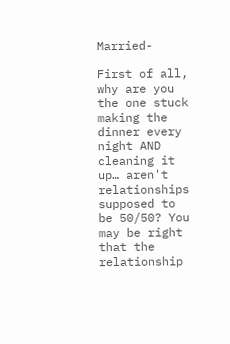Married-

First of all, why are you the one stuck making the dinner every night AND cleaning it up… aren't relationships supposed to be 50/50? You may be right that the relationship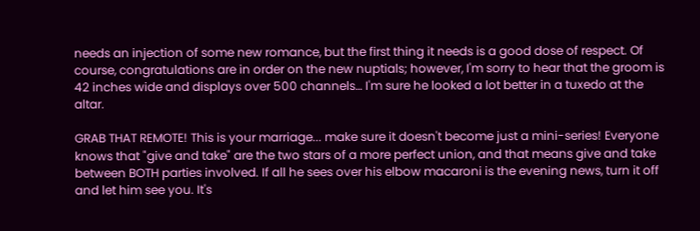needs an injection of some new romance, but the first thing it needs is a good dose of respect. Of course, congratulations are in order on the new nuptials; however, I'm sorry to hear that the groom is 42 inches wide and displays over 500 channels… I'm sure he looked a lot better in a tuxedo at the altar.

GRAB THAT REMOTE! This is your marriage... make sure it doesn't become just a mini-series! Everyone knows that "give and take" are the two stars of a more perfect union, and that means give and take between BOTH parties involved. If all he sees over his elbow macaroni is the evening news, turn it off and let him see you. It's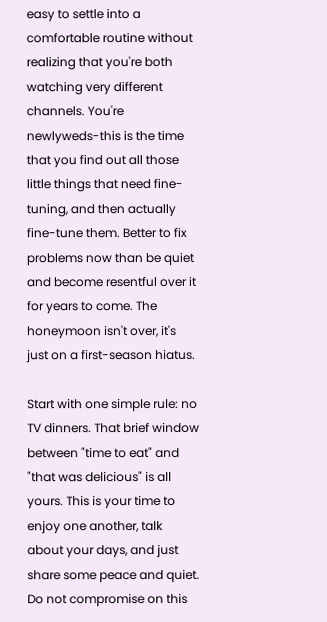easy to settle into a comfortable routine without realizing that you're both watching very different channels. You're newlyweds-this is the time that you find out all those little things that need fine-tuning, and then actually fine-tune them. Better to fix problems now than be quiet and become resentful over it for years to come. The honeymoon isn't over, it's just on a first-season hiatus.

Start with one simple rule: no TV dinners. That brief window between "time to eat" and "that was delicious" is all yours. This is your time to enjoy one another, talk about your days, and just share some peace and quiet. Do not compromise on this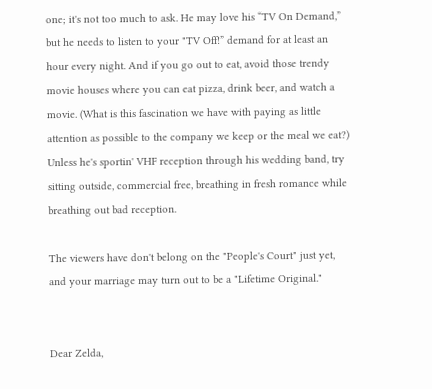one; it's not too much to ask. He may love his “TV On Demand,” but he needs to listen to your "TV Off!” demand for at least an hour every night. And if you go out to eat, avoid those trendy movie houses where you can eat pizza, drink beer, and watch a movie. (What is this fascination we have with paying as little attention as possible to the company we keep or the meal we eat?) Unless he's sportin' VHF reception through his wedding band, try sitting outside, commercial free, breathing in fresh romance while breathing out bad reception.

The viewers have don't belong on the "People's Court" just yet, and your marriage may turn out to be a "Lifetime Original."


Dear Zelda,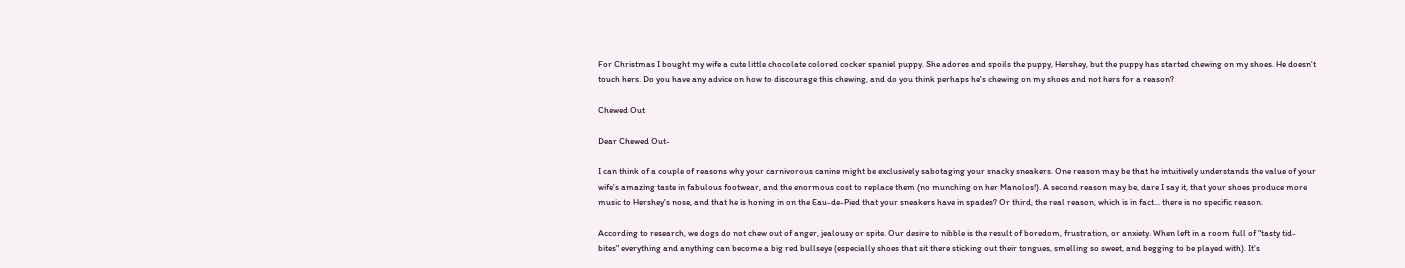For Christmas I bought my wife a cute little chocolate colored cocker spaniel puppy. She adores and spoils the puppy, Hershey, but the puppy has started chewing on my shoes. He doesn't touch hers. Do you have any advice on how to discourage this chewing, and do you think perhaps he's chewing on my shoes and not hers for a reason?

Chewed Out

Dear Chewed Out-

I can think of a couple of reasons why your carnivorous canine might be exclusively sabotaging your snacky sneakers. One reason may be that he intuitively understands the value of your wife's amazing taste in fabulous footwear, and the enormous cost to replace them (no munching on her Manolos!). A second reason may be, dare I say it, that your shoes produce more music to Hershey's nose, and that he is honing in on the Eau-de-Pied that your sneakers have in spades? Or third, the real reason, which is in fact... there is no specific reason.

According to research, we dogs do not chew out of anger, jealousy or spite. Our desire to nibble is the result of boredom, frustration, or anxiety. When left in a room full of "tasty tid-bites" everything and anything can become a big red bullseye (especially shoes that sit there sticking out their tongues, smelling so sweet, and begging to be played with). It's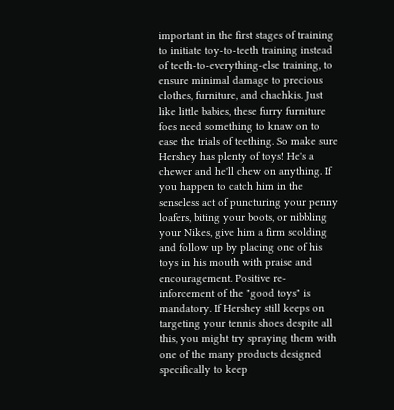important in the first stages of training to initiate toy-to-teeth training instead of teeth-to-everything-else training, to ensure minimal damage to precious clothes, furniture, and chachkis. Just like little babies, these furry furniture foes need something to knaw on to ease the trials of teething. So make sure Hershey has plenty of toys! He's a chewer and he'll chew on anything. If you happen to catch him in the senseless act of puncturing your penny loafers, biting your boots, or nibbling your Nikes, give him a firm scolding and follow up by placing one of his toys in his mouth with praise and encouragement. Positive re-inforcement of the "good toys" is mandatory. If Hershey still keeps on targeting your tennis shoes despite all this, you might try spraying them with one of the many products designed specifically to keep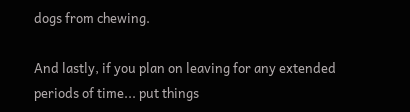dogs from chewing.

And lastly, if you plan on leaving for any extended periods of time... put things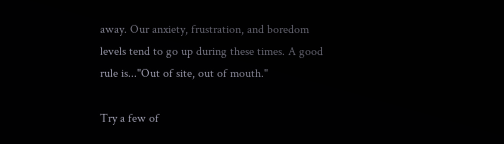away. Our anxiety, frustration, and boredom levels tend to go up during these times. A good rule is..."Out of site, out of mouth."

Try a few of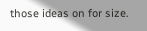those ideas on for size.